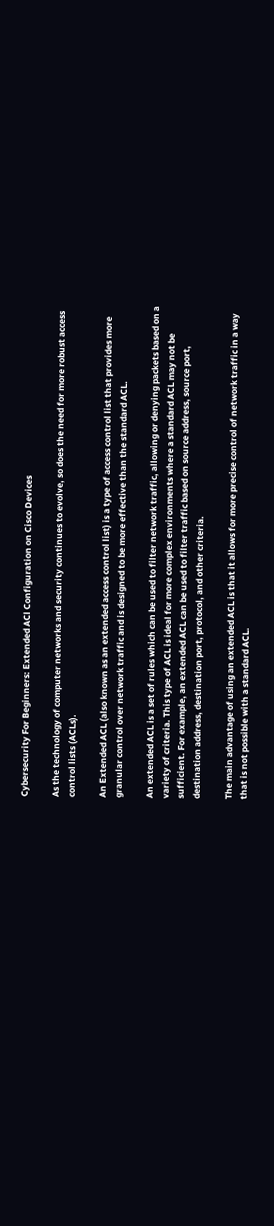Cybersecurity For Beginners: Extended ACl Configuration on Cisco Devices

As the technology of computer networks and security continues to evolve, so does the need for more robust access control lists (ACLs).

An Extended ACL (also known as an extended access control list) is a type of access control list that provides more granular control over network traffic and is designed to be more effective than the standard ACL.

An extended ACL is a set of rules which can be used to filter network traffic, allowing or denying packets based on a variety of criteria. This type of ACL is ideal for more complex environments where a standard ACL may not be sufficient. For example, an extended ACL can be used to filter traffic based on source address, source port, destination address, destination port, protocol, and other criteria.

The main advantage of using an extended ACL is that it allows for more precise control of network traffic in a way that is not possible with a standard ACL.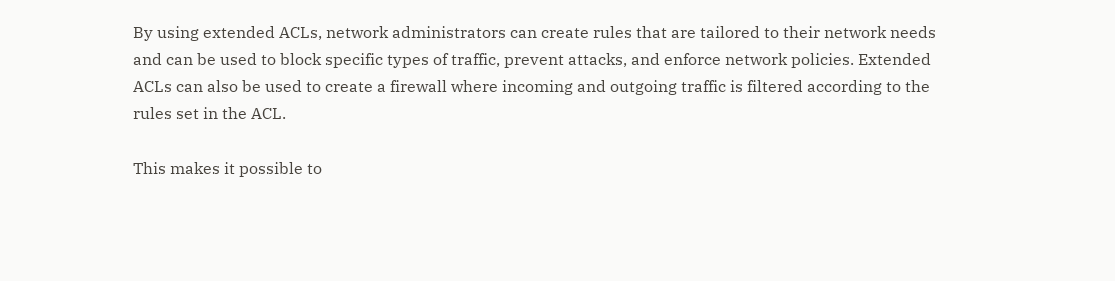By using extended ACLs, network administrators can create rules that are tailored to their network needs and can be used to block specific types of traffic, prevent attacks, and enforce network policies. Extended ACLs can also be used to create a firewall where incoming and outgoing traffic is filtered according to the rules set in the ACL.

This makes it possible to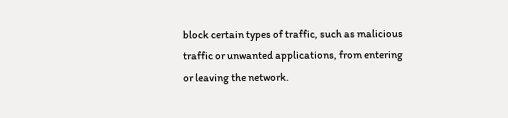block certain types of traffic, such as malicious traffic or unwanted applications, from entering or leaving the network.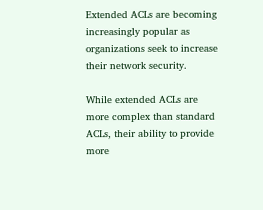Extended ACLs are becoming increasingly popular as organizations seek to increase their network security.

While extended ACLs are more complex than standard ACLs, their ability to provide more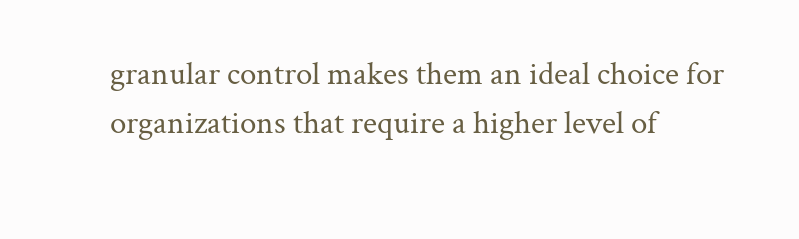granular control makes them an ideal choice for organizations that require a higher level of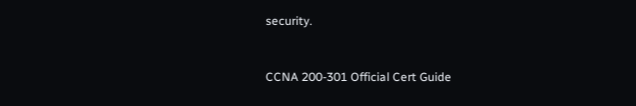security.


CCNA 200-301 Official Cert Guide